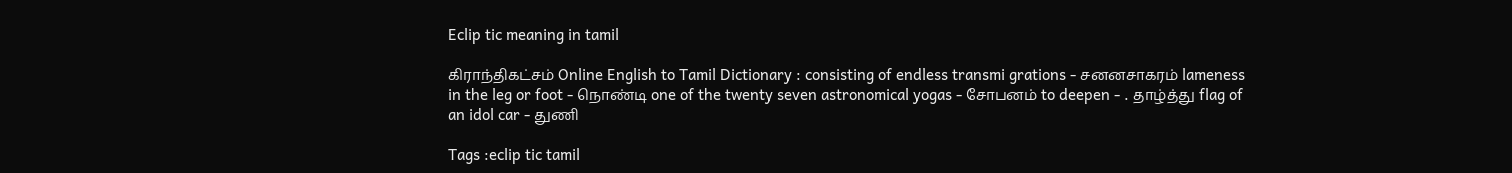Eclip tic meaning in tamil

கிராந்திகட்சம் Online English to Tamil Dictionary : consisting of endless transmi grations - சனனசாகரம் lameness in the leg or foot - நொண்டி one of the twenty seven astronomical yogas - சோபனம் to deepen - . தாழ்த்து flag of an idol car - துணி

Tags :eclip tic tamil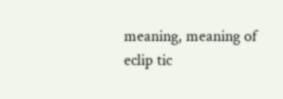meaning, meaning of eclip tic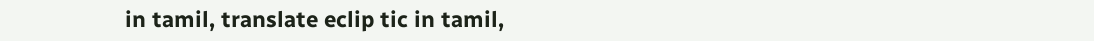in tamil, translate eclip tic in tamil,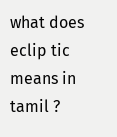what does eclip tic means in tamil ?